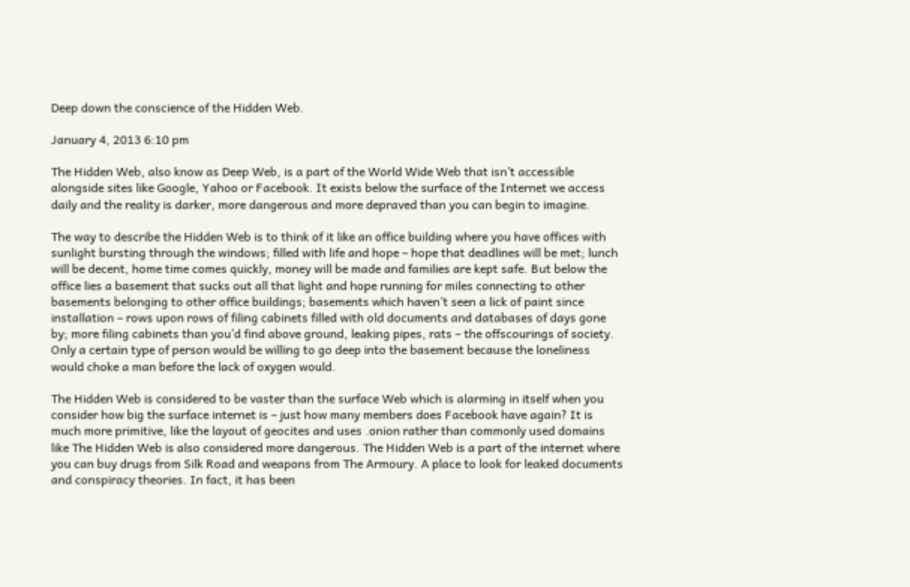Deep down the conscience of the Hidden Web.

January 4, 2013 6:10 pm

The Hidden Web, also know as Deep Web, is a part of the World Wide Web that isn’t accessible alongside sites like Google, Yahoo or Facebook. It exists below the surface of the Internet we access daily and the reality is darker, more dangerous and more depraved than you can begin to imagine.

The way to describe the Hidden Web is to think of it like an office building where you have offices with sunlight bursting through the windows; filled with life and hope – hope that deadlines will be met; lunch will be decent, home time comes quickly, money will be made and families are kept safe. But below the office lies a basement that sucks out all that light and hope running for miles connecting to other basements belonging to other office buildings; basements which haven’t seen a lick of paint since installation – rows upon rows of filing cabinets filled with old documents and databases of days gone by; more filing cabinets than you’d find above ground, leaking pipes, rats – the offscourings of society. Only a certain type of person would be willing to go deep into the basement because the loneliness would choke a man before the lack of oxygen would.

The Hidden Web is considered to be vaster than the surface Web which is alarming in itself when you consider how big the surface internet is – just how many members does Facebook have again? It is much more primitive, like the layout of geocites and uses .onion rather than commonly used domains like The Hidden Web is also considered more dangerous. The Hidden Web is a part of the internet where you can buy drugs from Silk Road and weapons from The Armoury. A place to look for leaked documents and conspiracy theories. In fact, it has been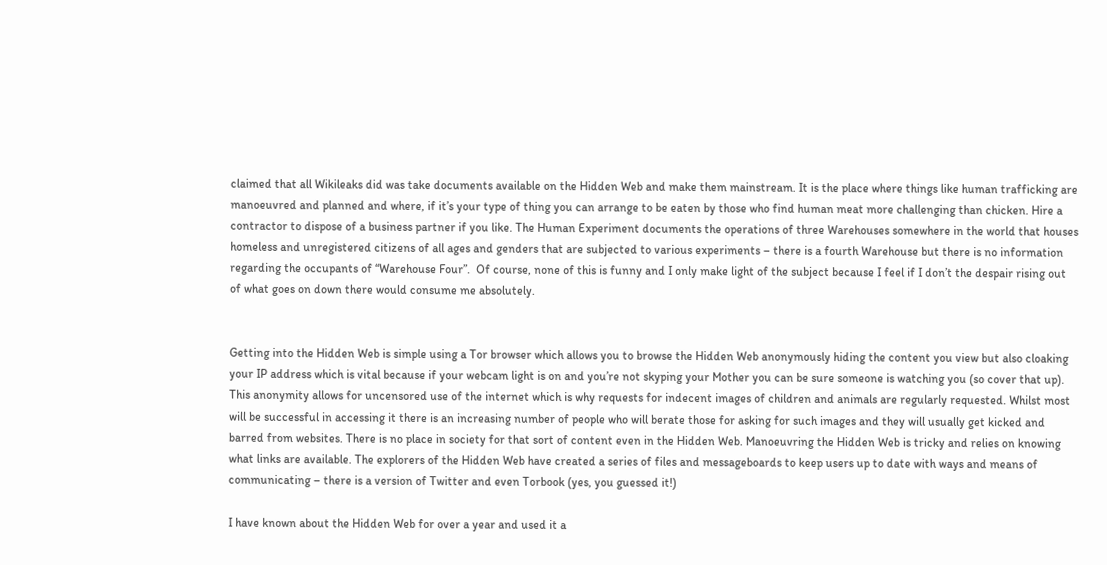claimed that all Wikileaks did was take documents available on the Hidden Web and make them mainstream. It is the place where things like human trafficking are manoeuvred and planned and where, if it’s your type of thing you can arrange to be eaten by those who find human meat more challenging than chicken. Hire a contractor to dispose of a business partner if you like. The Human Experiment documents the operations of three Warehouses somewhere in the world that houses homeless and unregistered citizens of all ages and genders that are subjected to various experiments – there is a fourth Warehouse but there is no information regarding the occupants of “Warehouse Four”.  Of course, none of this is funny and I only make light of the subject because I feel if I don’t the despair rising out of what goes on down there would consume me absolutely.


Getting into the Hidden Web is simple using a Tor browser which allows you to browse the Hidden Web anonymously hiding the content you view but also cloaking your IP address which is vital because if your webcam light is on and you’re not skyping your Mother you can be sure someone is watching you (so cover that up). This anonymity allows for uncensored use of the internet which is why requests for indecent images of children and animals are regularly requested. Whilst most will be successful in accessing it there is an increasing number of people who will berate those for asking for such images and they will usually get kicked and barred from websites. There is no place in society for that sort of content even in the Hidden Web. Manoeuvring the Hidden Web is tricky and relies on knowing what links are available. The explorers of the Hidden Web have created a series of files and messageboards to keep users up to date with ways and means of communicating – there is a version of Twitter and even Torbook (yes, you guessed it!)

I have known about the Hidden Web for over a year and used it a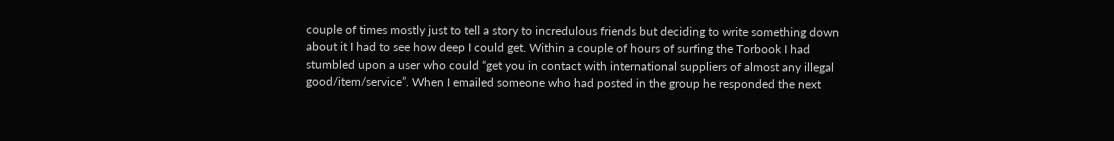couple of times mostly just to tell a story to incredulous friends but deciding to write something down about it I had to see how deep I could get. Within a couple of hours of surfing the Torbook I had stumbled upon a user who could “get you in contact with international suppliers of almost any illegal good/item/service”. When I emailed someone who had posted in the group he responded the next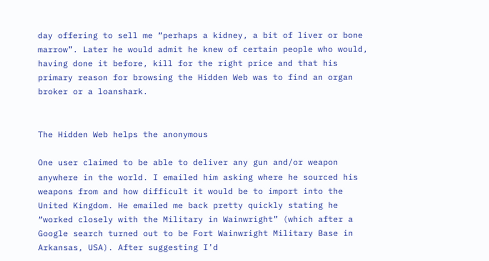day offering to sell me “perhaps a kidney, a bit of liver or bone marrow”. Later he would admit he knew of certain people who would, having done it before, kill for the right price and that his primary reason for browsing the Hidden Web was to find an organ broker or a loanshark.


The Hidden Web helps the anonymous

One user claimed to be able to deliver any gun and/or weapon anywhere in the world. I emailed him asking where he sourced his weapons from and how difficult it would be to import into the United Kingdom. He emailed me back pretty quickly stating he “worked closely with the Military in Wainwright” (which after a Google search turned out to be Fort Wainwright Military Base in Arkansas, USA). After suggesting I’d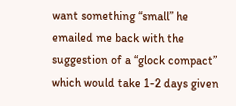want something “small” he emailed me back with the suggestion of a “glock compact” which would take 1-2 days given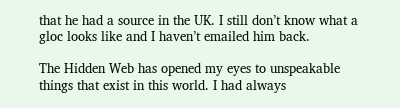that he had a source in the UK. I still don’t know what a gloc looks like and I haven’t emailed him back.

The Hidden Web has opened my eyes to unspeakable things that exist in this world. I had always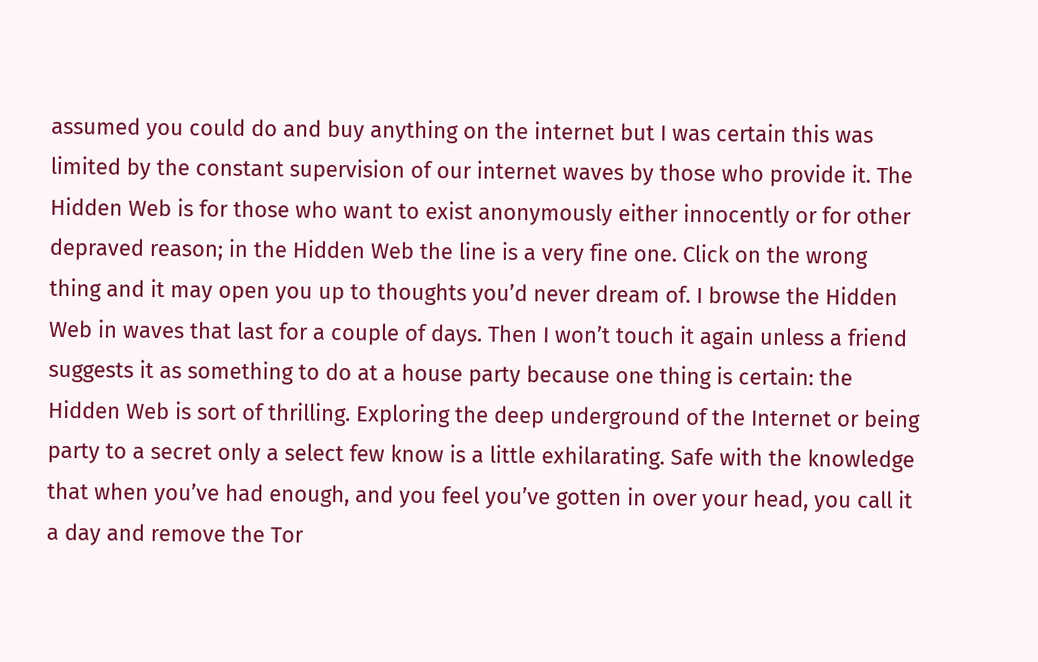assumed you could do and buy anything on the internet but I was certain this was limited by the constant supervision of our internet waves by those who provide it. The Hidden Web is for those who want to exist anonymously either innocently or for other depraved reason; in the Hidden Web the line is a very fine one. Click on the wrong thing and it may open you up to thoughts you’d never dream of. I browse the Hidden Web in waves that last for a couple of days. Then I won’t touch it again unless a friend suggests it as something to do at a house party because one thing is certain: the Hidden Web is sort of thrilling. Exploring the deep underground of the Internet or being party to a secret only a select few know is a little exhilarating. Safe with the knowledge that when you’ve had enough, and you feel you’ve gotten in over your head, you call it a day and remove the Tor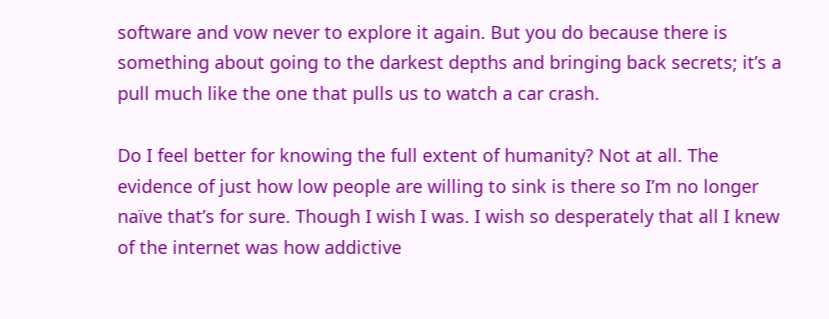software and vow never to explore it again. But you do because there is something about going to the darkest depths and bringing back secrets; it’s a pull much like the one that pulls us to watch a car crash.

Do I feel better for knowing the full extent of humanity? Not at all. The evidence of just how low people are willing to sink is there so I’m no longer naïve that’s for sure. Though I wish I was. I wish so desperately that all I knew of the internet was how addictive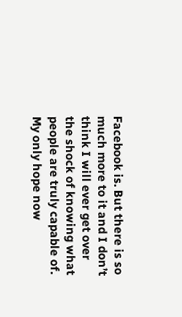Facebook is. But there is so much more to it and I don’t think I will ever get over the shock of knowing what people are truly capable of. My only hope now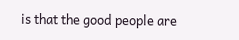is that the good people are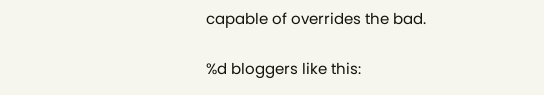capable of overrides the bad.

%d bloggers like this: